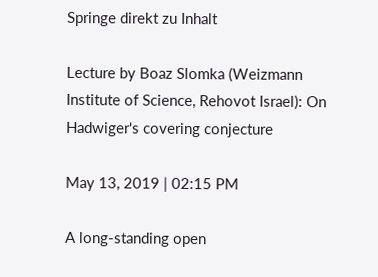Springe direkt zu Inhalt

Lecture by Boaz Slomka (Weizmann Institute of Science, Rehovot Israel): On Hadwiger's covering conjecture

May 13, 2019 | 02:15 PM

A long-standing open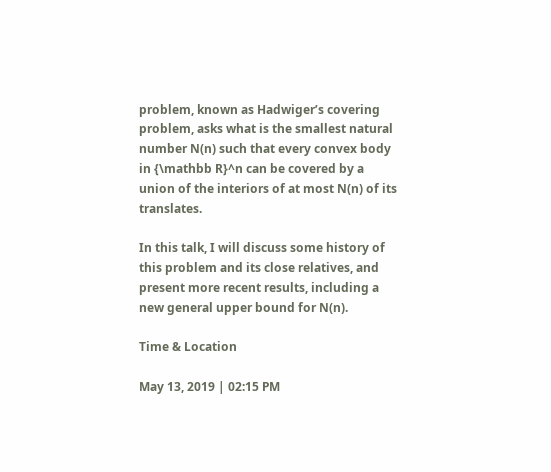problem, known as Hadwiger’s covering problem, asks what is the smallest natural number N(n) such that every convex body in {\mathbb R}^n can be covered by a union of the interiors of at most N(n) of its translates.

In this talk, I will discuss some history of this problem and its close relatives, and present more recent results, including a new general upper bound for N(n).

Time & Location

May 13, 2019 | 02:15 PM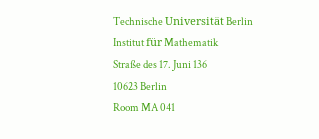Technische Universität Berlin
Institut für Mathematik
Straße des 17. Juni 136
10623 Berlin
Room MA 041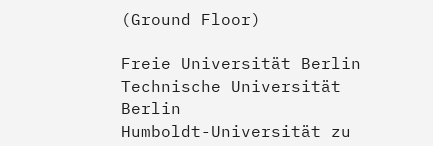(Ground Floor)

Freie Universität Berlin
Technische Universität Berlin
Humboldt-Universität zu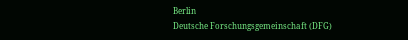Berlin
Deutsche Forschungsgemeinschaft (DFG)